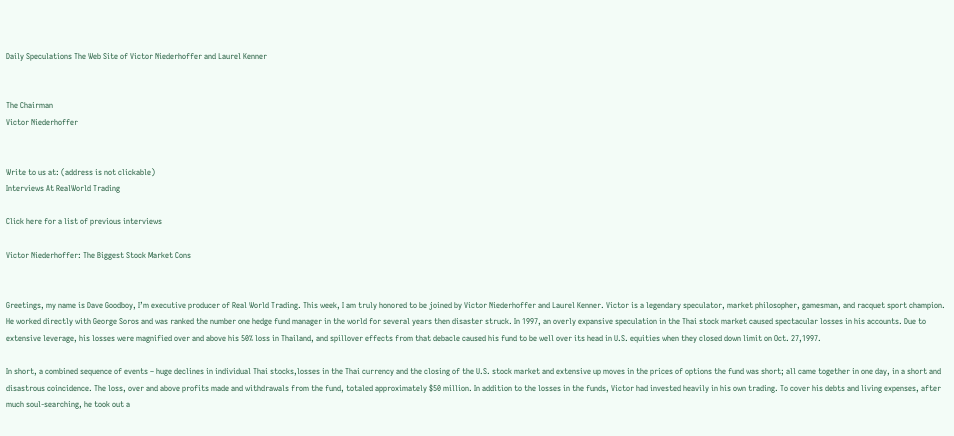Daily Speculations The Web Site of Victor Niederhoffer and Laurel Kenner


The Chairman
Victor Niederhoffer


Write to us at: (address is not clickable)
Interviews At RealWorld Trading

Click here for a list of previous interviews

Victor Niederhoffer: The Biggest Stock Market Cons


Greetings, my name is Dave Goodboy, I’m executive producer of Real World Trading. This week, I am truly honored to be joined by Victor Niederhoffer and Laurel Kenner. Victor is a legendary speculator, market philosopher, gamesman, and racquet sport champion. He worked directly with George Soros and was ranked the number one hedge fund manager in the world for several years then disaster struck. In 1997, an overly expansive speculation in the Thai stock market caused spectacular losses in his accounts. Due to extensive leverage, his losses were magnified over and above his 50% loss in Thailand, and spillover effects from that debacle caused his fund to be well over its head in U.S. equities when they closed down limit on Oct. 27,1997.

In short, a combined sequence of events – huge declines in individual Thai stocks,losses in the Thai currency and the closing of the U.S. stock market and extensive up moves in the prices of options the fund was short; all came together in one day, in a short and disastrous coincidence. The loss, over and above profits made and withdrawals from the fund, totaled approximately $50 million. In addition to the losses in the funds, Victor had invested heavily in his own trading. To cover his debts and living expenses, after much soul-searching, he took out a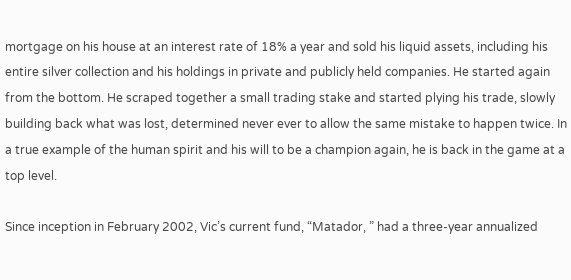mortgage on his house at an interest rate of 18% a year and sold his liquid assets, including his entire silver collection and his holdings in private and publicly held companies. He started again from the bottom. He scraped together a small trading stake and started plying his trade, slowly building back what was lost, determined never ever to allow the same mistake to happen twice. In a true example of the human spirit and his will to be a champion again, he is back in the game at a top level.

Since inception in February 2002, Vic’s current fund, “Matador, ” had a three-year annualized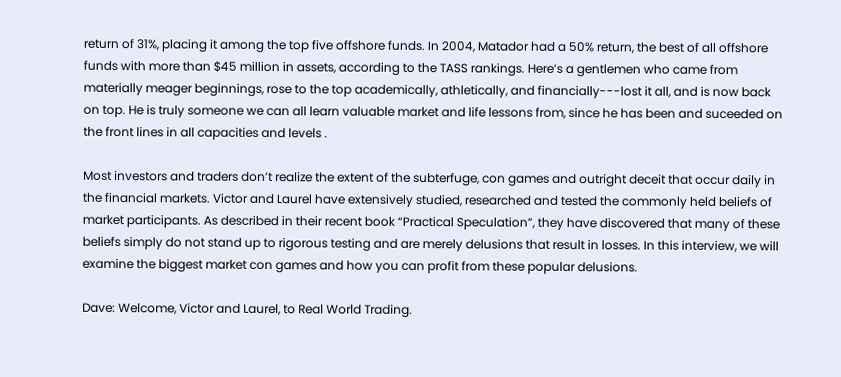return of 31%, placing it among the top five offshore funds. In 2004, Matador had a 50% return, the best of all offshore funds with more than $45 million in assets, according to the TASS rankings. Here’s a gentlemen who came from materially meager beginnings, rose to the top academically, athletically, and financially---lost it all, and is now back on top. He is truly someone we can all learn valuable market and life lessons from, since he has been and suceeded on the front lines in all capacities and levels .

Most investors and traders don’t realize the extent of the subterfuge, con games and outright deceit that occur daily in the financial markets. Victor and Laurel have extensively studied, researched and tested the commonly held beliefs of market participants. As described in their recent book “Practical Speculation”, they have discovered that many of these beliefs simply do not stand up to rigorous testing and are merely delusions that result in losses. In this interview, we will examine the biggest market con games and how you can profit from these popular delusions.

Dave: Welcome, Victor and Laurel, to Real World Trading.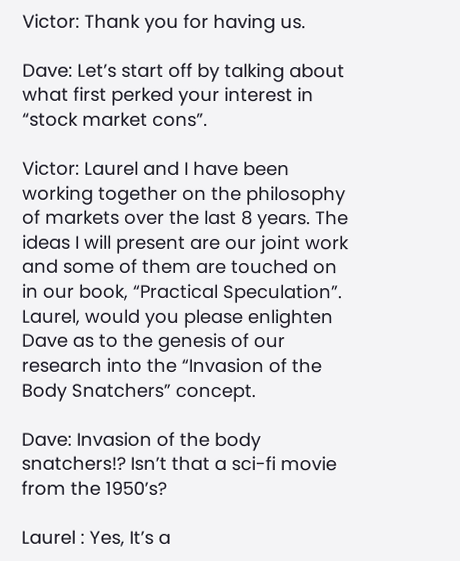Victor: Thank you for having us.

Dave: Let’s start off by talking about what first perked your interest in “stock market cons”.

Victor: Laurel and I have been working together on the philosophy of markets over the last 8 years. The ideas I will present are our joint work and some of them are touched on in our book, “Practical Speculation”. Laurel, would you please enlighten Dave as to the genesis of our research into the “Invasion of the Body Snatchers” concept.

Dave: Invasion of the body snatchers!? Isn’t that a sci-fi movie from the 1950’s?

Laurel : Yes, It’s a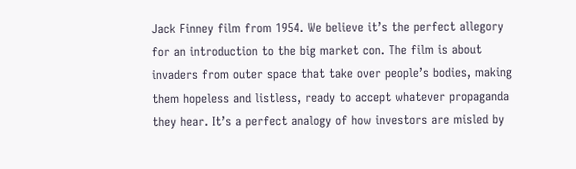Jack Finney film from 1954. We believe it’s the perfect allegory for an introduction to the big market con. The film is about invaders from outer space that take over people’s bodies, making them hopeless and listless, ready to accept whatever propaganda they hear. It’s a perfect analogy of how investors are misled by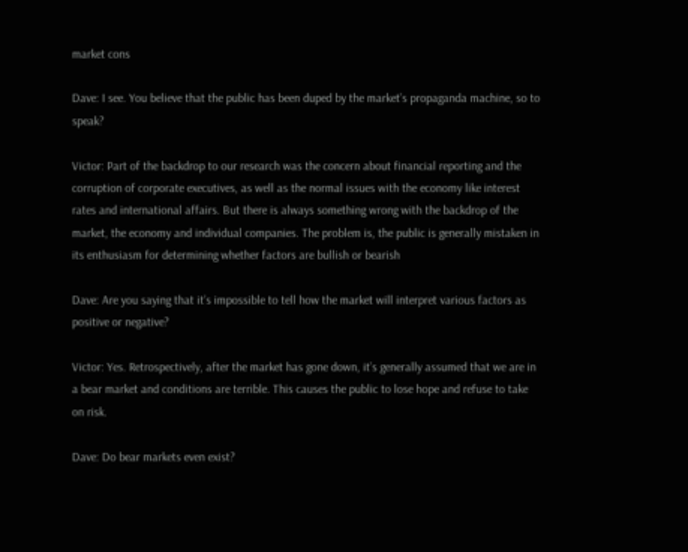market cons

Dave: I see. You believe that the public has been duped by the market’s propaganda machine, so to speak?

Victor: Part of the backdrop to our research was the concern about financial reporting and the corruption of corporate executives, as well as the normal issues with the economy like interest rates and international affairs. But there is always something wrong with the backdrop of the market, the economy and individual companies. The problem is, the public is generally mistaken in its enthusiasm for determining whether factors are bullish or bearish

Dave: Are you saying that it’s impossible to tell how the market will interpret various factors as positive or negative?

Victor: Yes. Retrospectively, after the market has gone down, it’s generally assumed that we are in a bear market and conditions are terrible. This causes the public to lose hope and refuse to take on risk.

Dave: Do bear markets even exist?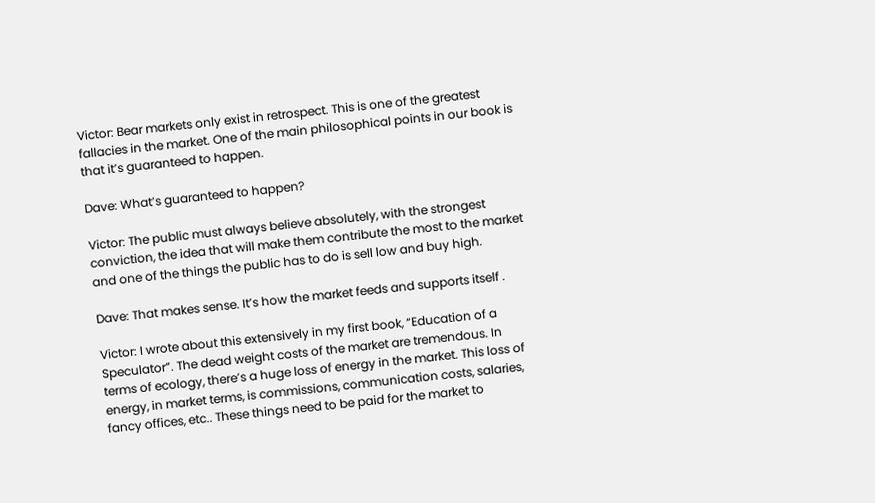Victor: Bear markets only exist in retrospect. This is one of the greatest fallacies in the market. One of the main philosophical points in our book is that it’s guaranteed to happen.

Dave: What’s guaranteed to happen?

Victor: The public must always believe absolutely, with the strongest conviction, the idea that will make them contribute the most to the market and one of the things the public has to do is sell low and buy high.

Dave: That makes sense. It’s how the market feeds and supports itself .

Victor: I wrote about this extensively in my first book, “Education of a Speculator”. The dead weight costs of the market are tremendous. In terms of ecology, there’s a huge loss of energy in the market. This loss of energy, in market terms, is commissions, communication costs, salaries, fancy offices, etc.. These things need to be paid for the market to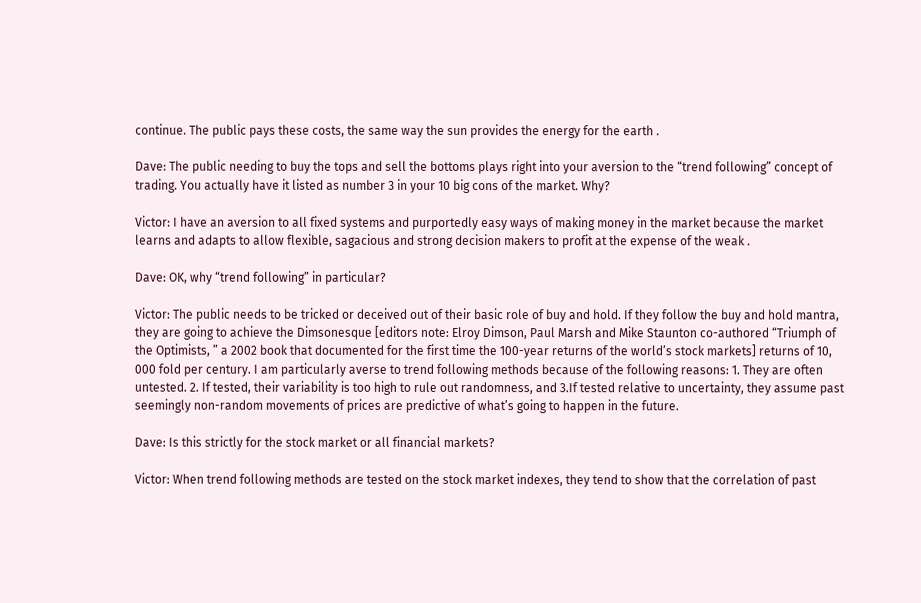continue. The public pays these costs, the same way the sun provides the energy for the earth .

Dave: The public needing to buy the tops and sell the bottoms plays right into your aversion to the “trend following” concept of trading. You actually have it listed as number 3 in your 10 big cons of the market. Why?

Victor: I have an aversion to all fixed systems and purportedly easy ways of making money in the market because the market learns and adapts to allow flexible, sagacious and strong decision makers to profit at the expense of the weak .

Dave: OK, why “trend following” in particular?

Victor: The public needs to be tricked or deceived out of their basic role of buy and hold. If they follow the buy and hold mantra, they are going to achieve the Dimsonesque [editors note: Elroy Dimson, Paul Marsh and Mike Staunton co-authored “Triumph of the Optimists, ” a 2002 book that documented for the first time the 100-year returns of the world’s stock markets] returns of 10, 000 fold per century. I am particularly averse to trend following methods because of the following reasons: 1. They are often untested. 2. If tested, their variability is too high to rule out randomness, and 3.If tested relative to uncertainty, they assume past seemingly non-random movements of prices are predictive of what’s going to happen in the future.

Dave: Is this strictly for the stock market or all financial markets?

Victor: When trend following methods are tested on the stock market indexes, they tend to show that the correlation of past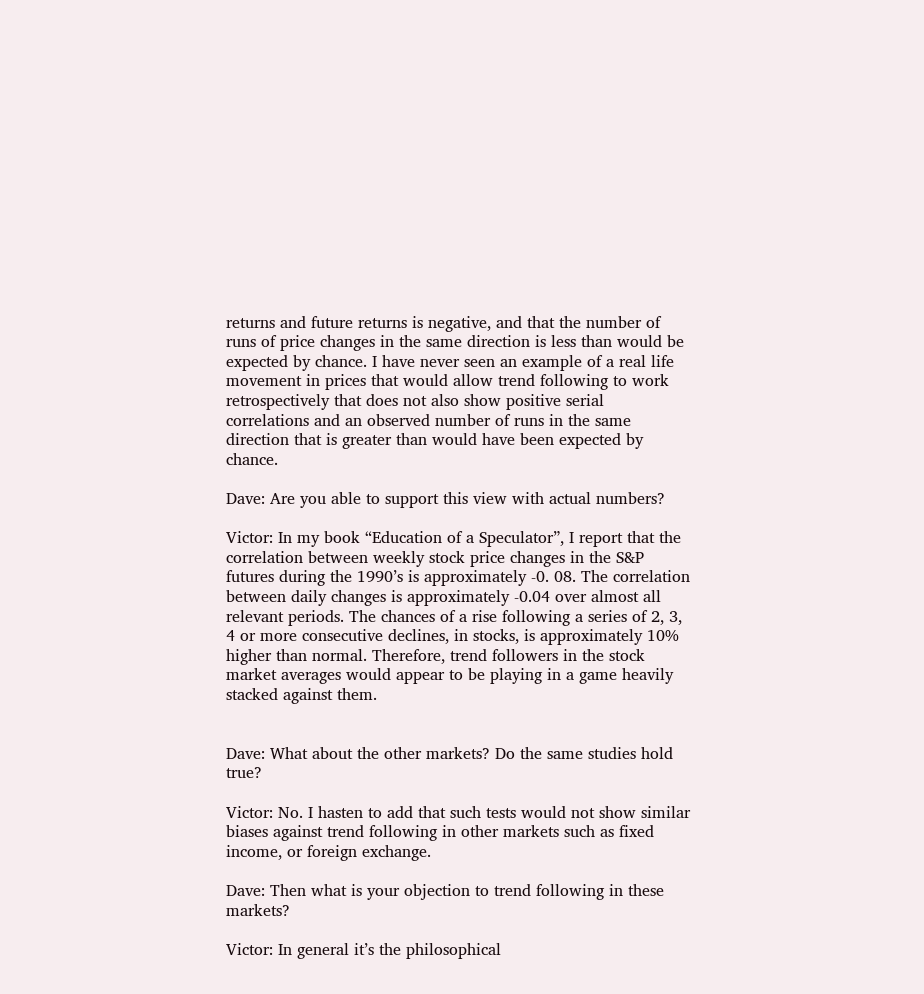returns and future returns is negative, and that the number of runs of price changes in the same direction is less than would be expected by chance. I have never seen an example of a real life movement in prices that would allow trend following to work retrospectively that does not also show positive serial correlations and an observed number of runs in the same direction that is greater than would have been expected by chance.

Dave: Are you able to support this view with actual numbers?

Victor: In my book “Education of a Speculator”, I report that the correlation between weekly stock price changes in the S&P futures during the 1990’s is approximately -0. 08. The correlation between daily changes is approximately -0.04 over almost all relevant periods. The chances of a rise following a series of 2, 3, 4 or more consecutive declines, in stocks, is approximately 10% higher than normal. Therefore, trend followers in the stock market averages would appear to be playing in a game heavily stacked against them.


Dave: What about the other markets? Do the same studies hold true?

Victor: No. I hasten to add that such tests would not show similar biases against trend following in other markets such as fixed income, or foreign exchange.

Dave: Then what is your objection to trend following in these markets?

Victor: In general it’s the philosophical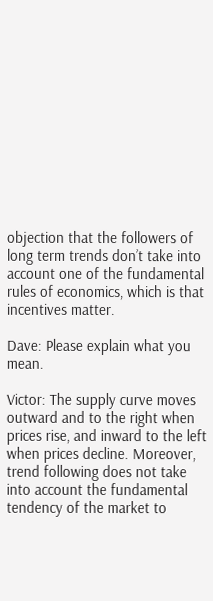objection that the followers of long term trends don’t take into account one of the fundamental rules of economics, which is that incentives matter.

Dave: Please explain what you mean.

Victor: The supply curve moves outward and to the right when prices rise, and inward to the left when prices decline. Moreover, trend following does not take into account the fundamental tendency of the market to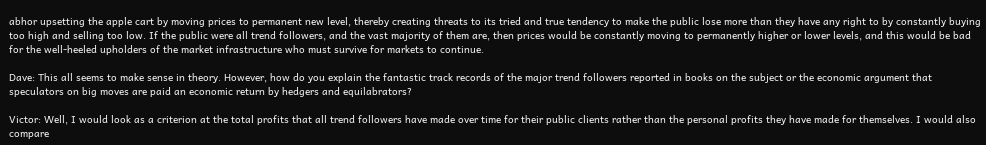abhor upsetting the apple cart by moving prices to permanent new level, thereby creating threats to its tried and true tendency to make the public lose more than they have any right to by constantly buying too high and selling too low. If the public were all trend followers, and the vast majority of them are, then prices would be constantly moving to permanently higher or lower levels, and this would be bad for the well-heeled upholders of the market infrastructure who must survive for markets to continue.

Dave: This all seems to make sense in theory. However, how do you explain the fantastic track records of the major trend followers reported in books on the subject or the economic argument that speculators on big moves are paid an economic return by hedgers and equilabrators?

Victor: Well, I would look as a criterion at the total profits that all trend followers have made over time for their public clients rather than the personal profits they have made for themselves. I would also compare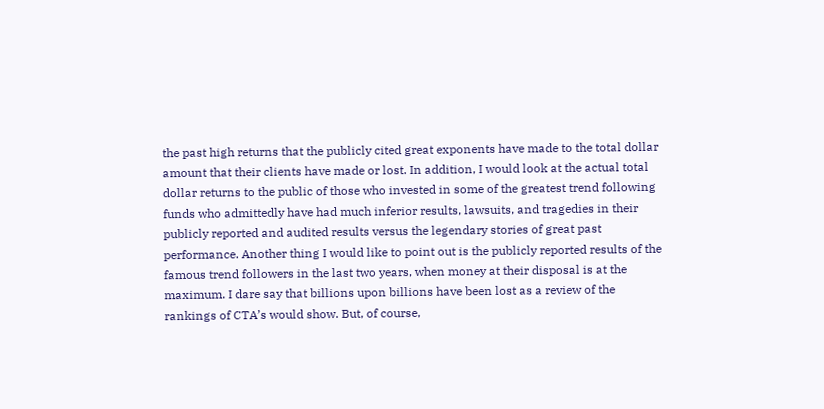the past high returns that the publicly cited great exponents have made to the total dollar amount that their clients have made or lost. In addition, I would look at the actual total dollar returns to the public of those who invested in some of the greatest trend following funds who admittedly have had much inferior results, lawsuits, and tragedies in their publicly reported and audited results versus the legendary stories of great past performance. Another thing I would like to point out is the publicly reported results of the famous trend followers in the last two years, when money at their disposal is at the maximum. I dare say that billions upon billions have been lost as a review of the rankings of CTA’s would show. But, of course,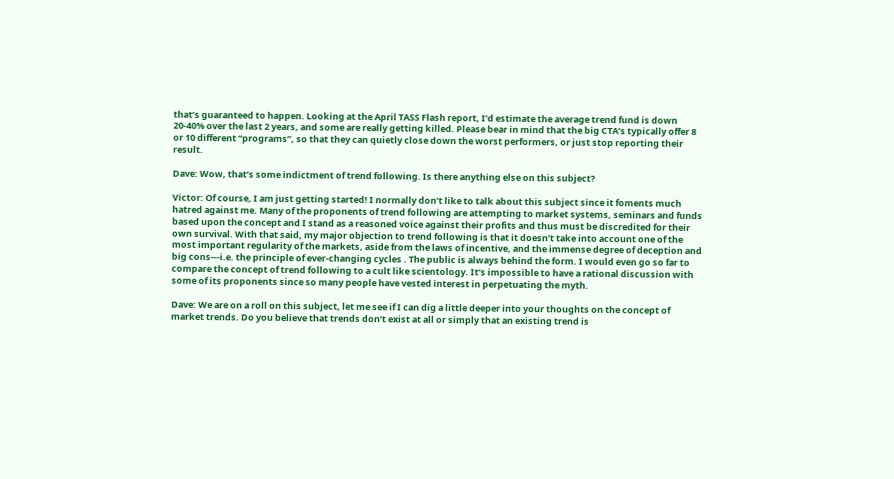that’s guaranteed to happen. Looking at the April TASS Flash report, I’d estimate the average trend fund is down 20-40% over the last 2 years, and some are really getting killed. Please bear in mind that the big CTA’s typically offer 8 or 10 different “programs”, so that they can quietly close down the worst performers, or just stop reporting their result.

Dave: Wow, that’s some indictment of trend following. Is there anything else on this subject?

Victor: Of course, I am just getting started! I normally don’t like to talk about this subject since it foments much hatred against me. Many of the proponents of trend following are attempting to market systems, seminars and funds based upon the concept and I stand as a reasoned voice against their profits and thus must be discredited for their own survival. With that said, my major objection to trend following is that it doesn’t take into account one of the most important regularity of the markets, aside from the laws of incentive, and the immense degree of deception and big cons---i.e. the principle of ever-changing cycles . The public is always behind the form. I would even go so far to compare the concept of trend following to a cult like scientology. It’s impossible to have a rational discussion with some of its proponents since so many people have vested interest in perpetuating the myth.

Dave: We are on a roll on this subject, let me see if I can dig a little deeper into your thoughts on the concept of market trends. Do you believe that trends don’t exist at all or simply that an existing trend is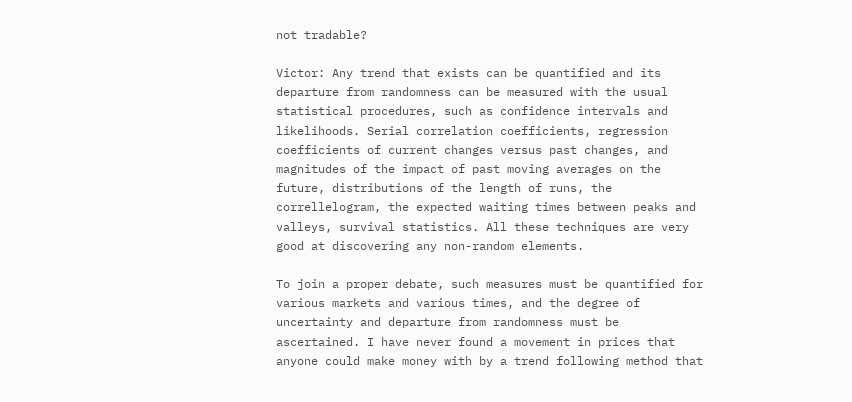not tradable?

Victor: Any trend that exists can be quantified and its departure from randomness can be measured with the usual statistical procedures, such as confidence intervals and likelihoods. Serial correlation coefficients, regression coefficients of current changes versus past changes, and magnitudes of the impact of past moving averages on the future, distributions of the length of runs, the correllelogram, the expected waiting times between peaks and valleys, survival statistics. All these techniques are very good at discovering any non-random elements.

To join a proper debate, such measures must be quantified for various markets and various times, and the degree of uncertainty and departure from randomness must be ascertained. I have never found a movement in prices that anyone could make money with by a trend following method that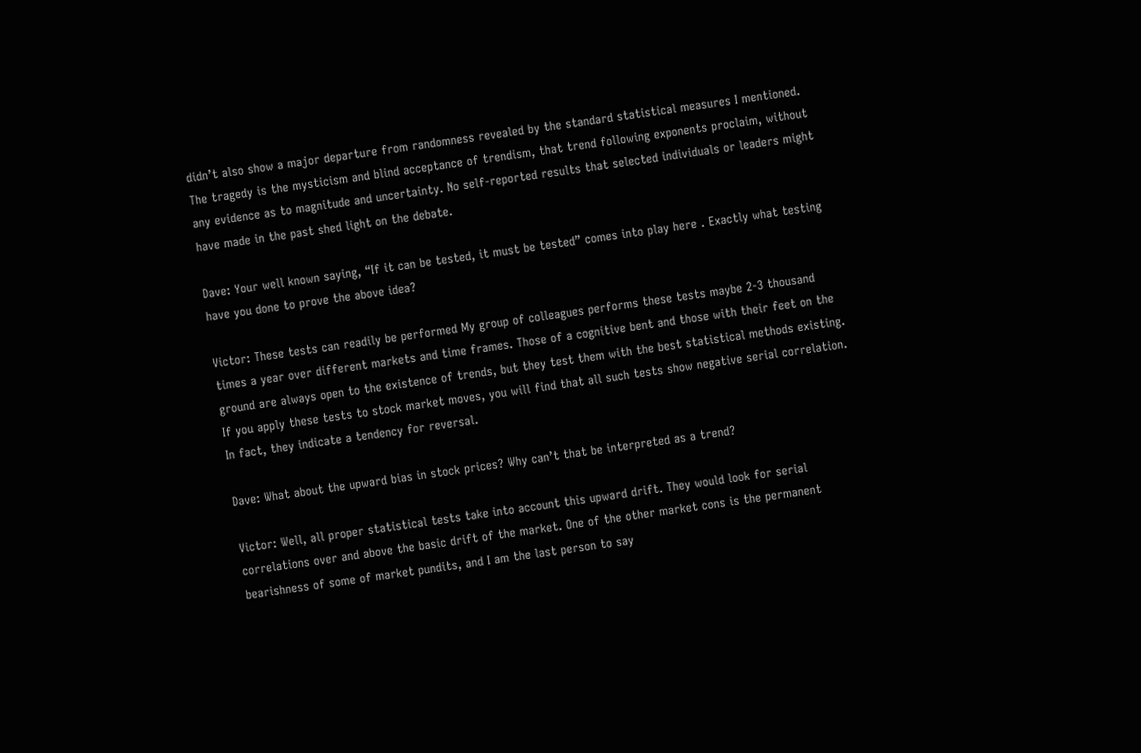didn’t also show a major departure from randomness revealed by the standard statistical measures I mentioned. The tragedy is the mysticism and blind acceptance of trendism, that trend following exponents proclaim, without any evidence as to magnitude and uncertainty. No self-reported results that selected individuals or leaders might have made in the past shed light on the debate.

Dave: Your well known saying, “If it can be tested, it must be tested” comes into play here . Exactly what testing have you done to prove the above idea?

Victor: These tests can readily be performed My group of colleagues performs these tests maybe 2-3 thousand times a year over different markets and time frames. Those of a cognitive bent and those with their feet on the ground are always open to the existence of trends, but they test them with the best statistical methods existing. If you apply these tests to stock market moves, you will find that all such tests show negative serial correlation. In fact, they indicate a tendency for reversal.

Dave: What about the upward bias in stock prices? Why can’t that be interpreted as a trend?

Victor: Well, all proper statistical tests take into account this upward drift. They would look for serial correlations over and above the basic drift of the market. One of the other market cons is the permanent bearishness of some of market pundits, and I am the last person to say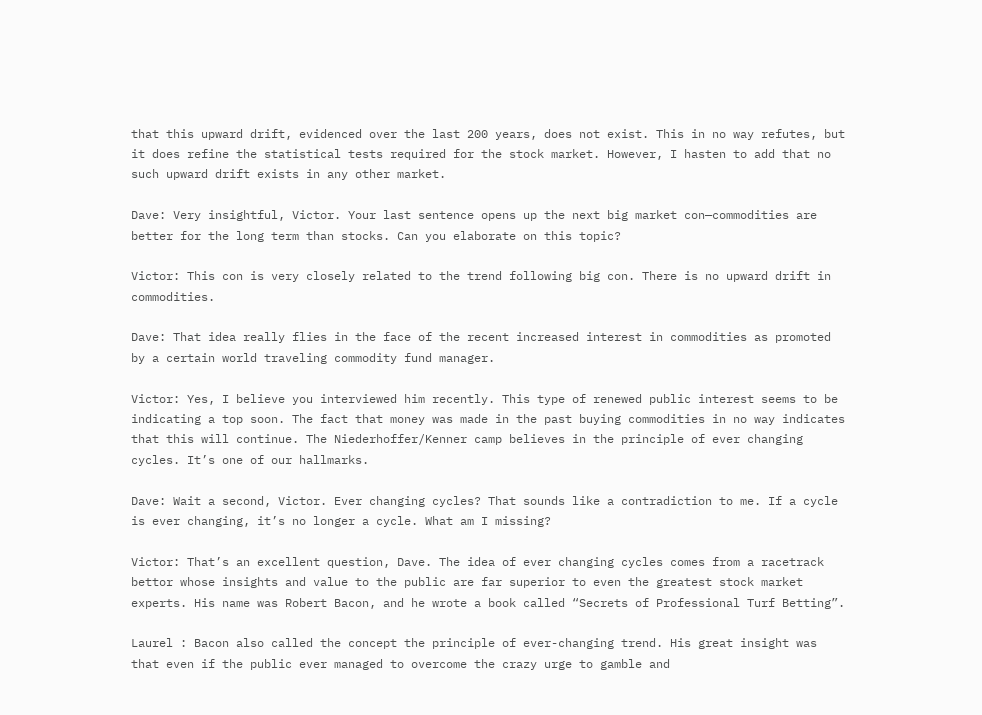that this upward drift, evidenced over the last 200 years, does not exist. This in no way refutes, but it does refine the statistical tests required for the stock market. However, I hasten to add that no such upward drift exists in any other market.

Dave: Very insightful, Victor. Your last sentence opens up the next big market con—commodities are better for the long term than stocks. Can you elaborate on this topic?

Victor: This con is very closely related to the trend following big con. There is no upward drift in commodities.

Dave: That idea really flies in the face of the recent increased interest in commodities as promoted by a certain world traveling commodity fund manager.

Victor: Yes, I believe you interviewed him recently. This type of renewed public interest seems to be indicating a top soon. The fact that money was made in the past buying commodities in no way indicates that this will continue. The Niederhoffer/Kenner camp believes in the principle of ever changing cycles. It’s one of our hallmarks.

Dave: Wait a second, Victor. Ever changing cycles? That sounds like a contradiction to me. If a cycle is ever changing, it’s no longer a cycle. What am I missing?

Victor: That’s an excellent question, Dave. The idea of ever changing cycles comes from a racetrack bettor whose insights and value to the public are far superior to even the greatest stock market experts. His name was Robert Bacon, and he wrote a book called “Secrets of Professional Turf Betting”.

Laurel : Bacon also called the concept the principle of ever-changing trend. His great insight was that even if the public ever managed to overcome the crazy urge to gamble and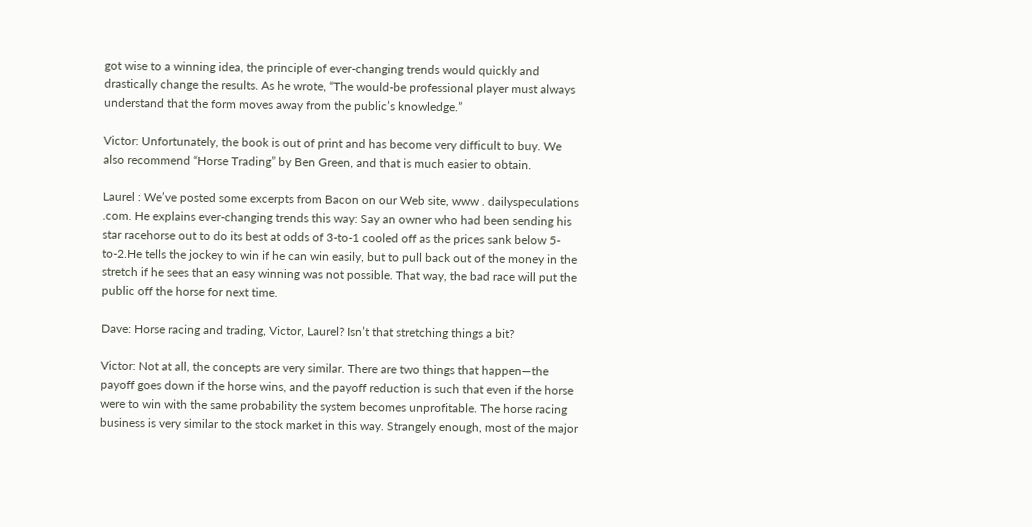got wise to a winning idea, the principle of ever-changing trends would quickly and drastically change the results. As he wrote, “The would-be professional player must always understand that the form moves away from the public’s knowledge.”

Victor: Unfortunately, the book is out of print and has become very difficult to buy. We also recommend “Horse Trading” by Ben Green, and that is much easier to obtain.

Laurel : We’ve posted some excerpts from Bacon on our Web site, www . dailyspeculations .com. He explains ever-changing trends this way: Say an owner who had been sending his star racehorse out to do its best at odds of 3-to-1 cooled off as the prices sank below 5-to-2.He tells the jockey to win if he can win easily, but to pull back out of the money in the stretch if he sees that an easy winning was not possible. That way, the bad race will put the public off the horse for next time.

Dave: Horse racing and trading, Victor, Laurel? Isn’t that stretching things a bit?

Victor: Not at all, the concepts are very similar. There are two things that happen—the payoff goes down if the horse wins, and the payoff reduction is such that even if the horse were to win with the same probability the system becomes unprofitable. The horse racing business is very similar to the stock market in this way. Strangely enough, most of the major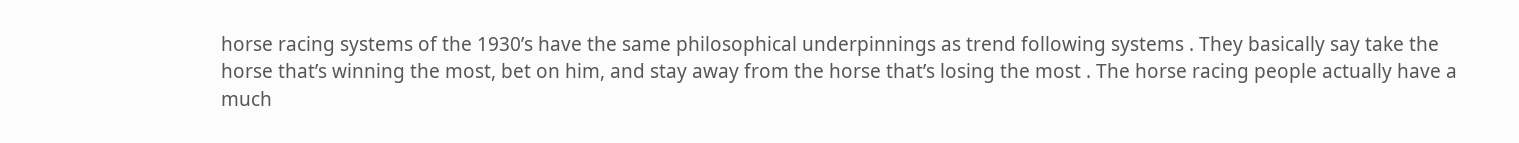horse racing systems of the 1930’s have the same philosophical underpinnings as trend following systems . They basically say take the horse that’s winning the most, bet on him, and stay away from the horse that’s losing the most . The horse racing people actually have a much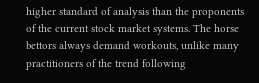higher standard of analysis than the proponents of the current stock market systems. The horse bettors always demand workouts, unlike many practitioners of the trend following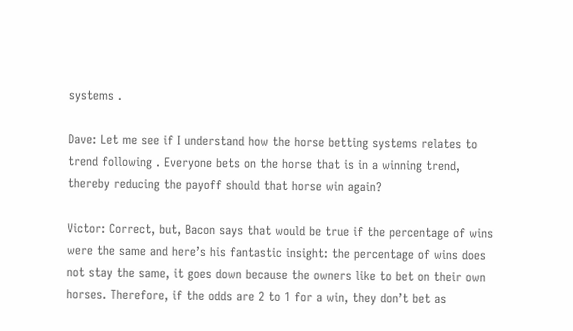systems .

Dave: Let me see if I understand how the horse betting systems relates to trend following . Everyone bets on the horse that is in a winning trend, thereby reducing the payoff should that horse win again?

Victor: Correct, but, Bacon says that would be true if the percentage of wins were the same and here’s his fantastic insight: the percentage of wins does not stay the same, it goes down because the owners like to bet on their own horses. Therefore, if the odds are 2 to 1 for a win, they don’t bet as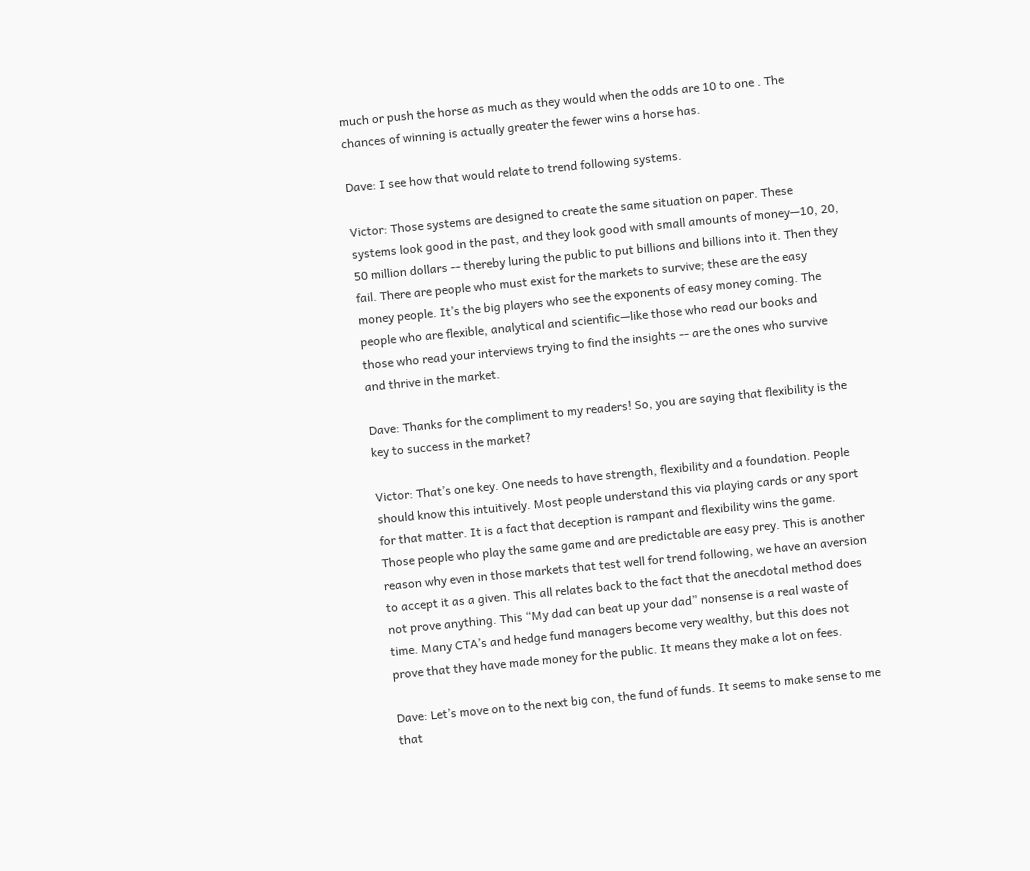much or push the horse as much as they would when the odds are 10 to one . The chances of winning is actually greater the fewer wins a horse has.

Dave: I see how that would relate to trend following systems.

Victor: Those systems are designed to create the same situation on paper. These systems look good in the past, and they look good with small amounts of money—10, 20, 50 million dollars -- thereby luring the public to put billions and billions into it. Then they fail. There are people who must exist for the markets to survive; these are the easy money people. It’s the big players who see the exponents of easy money coming. The people who are flexible, analytical and scientific—like those who read our books and those who read your interviews trying to find the insights -- are the ones who survive and thrive in the market.

Dave: Thanks for the compliment to my readers! So, you are saying that flexibility is the key to success in the market?

Victor: That’s one key. One needs to have strength, flexibility and a foundation. People should know this intuitively. Most people understand this via playing cards or any sport for that matter. It is a fact that deception is rampant and flexibility wins the game. Those people who play the same game and are predictable are easy prey. This is another reason why even in those markets that test well for trend following, we have an aversion to accept it as a given. This all relates back to the fact that the anecdotal method does not prove anything. This “My dad can beat up your dad” nonsense is a real waste of time. Many CTA’s and hedge fund managers become very wealthy, but this does not prove that they have made money for the public. It means they make a lot on fees.

Dave: Let’s move on to the next big con, the fund of funds. It seems to make sense to me that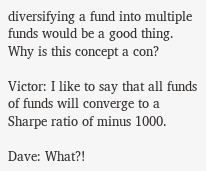diversifying a fund into multiple funds would be a good thing. Why is this concept a con?

Victor: I like to say that all funds of funds will converge to a Sharpe ratio of minus 1000.

Dave: What?!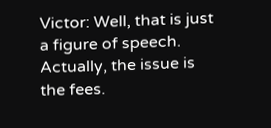Victor: Well, that is just a figure of speech. Actually, the issue is the fees.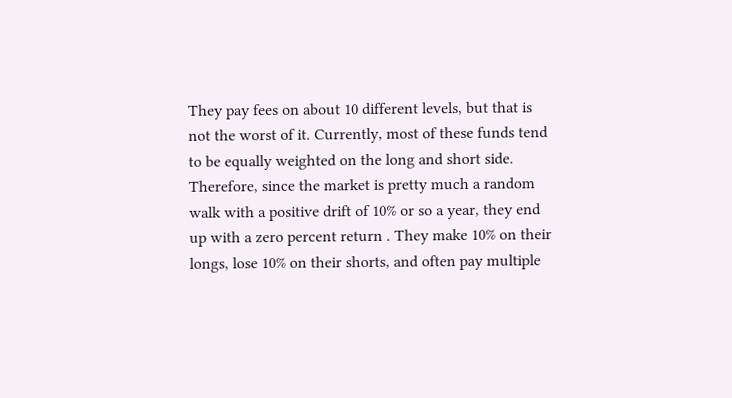They pay fees on about 10 different levels, but that is not the worst of it. Currently, most of these funds tend to be equally weighted on the long and short side. Therefore, since the market is pretty much a random walk with a positive drift of 10% or so a year, they end up with a zero percent return . They make 10% on their longs, lose 10% on their shorts, and often pay multiple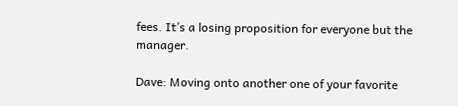fees. It’s a losing proposition for everyone but the manager.

Dave: Moving onto another one of your favorite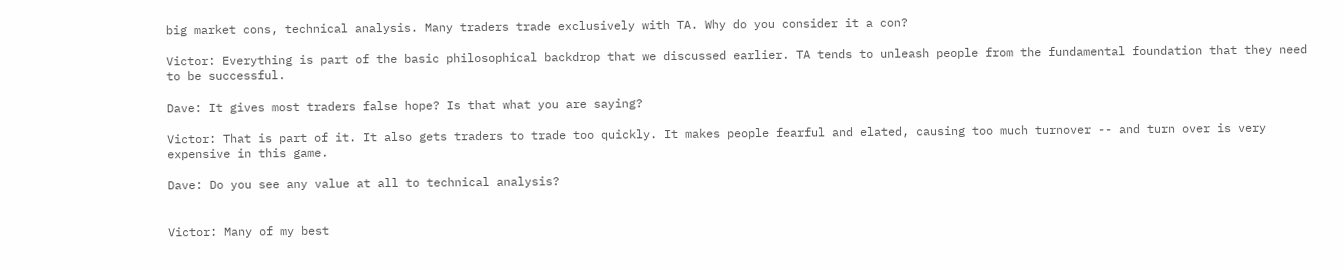big market cons, technical analysis. Many traders trade exclusively with TA. Why do you consider it a con?

Victor: Everything is part of the basic philosophical backdrop that we discussed earlier. TA tends to unleash people from the fundamental foundation that they need to be successful.

Dave: It gives most traders false hope? Is that what you are saying?

Victor: That is part of it. It also gets traders to trade too quickly. It makes people fearful and elated, causing too much turnover -- and turn over is very expensive in this game.

Dave: Do you see any value at all to technical analysis?


Victor: Many of my best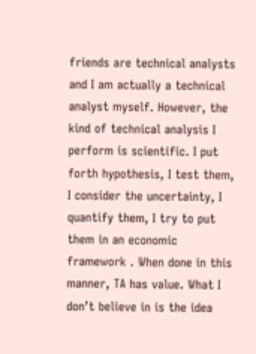friends are technical analysts and I am actually a technical analyst myself. However, the kind of technical analysis I perform is scientific. I put forth hypothesis, I test them, I consider the uncertainty, I quantify them, I try to put them in an economic framework . When done in this manner, TA has value. What I don’t believe in is the idea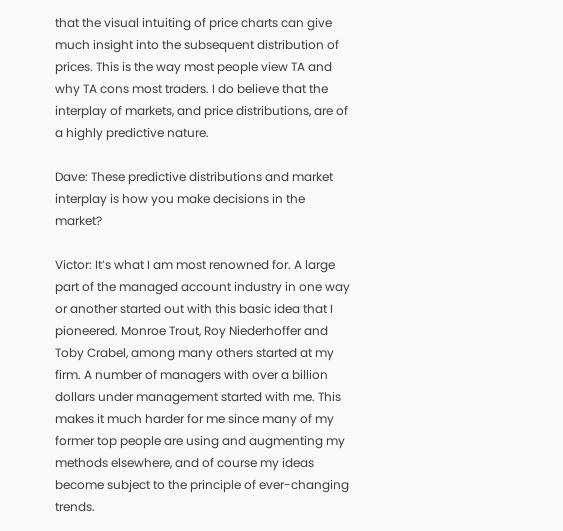that the visual intuiting of price charts can give much insight into the subsequent distribution of prices. This is the way most people view TA and why TA cons most traders. I do believe that the interplay of markets, and price distributions, are of a highly predictive nature.

Dave: These predictive distributions and market interplay is how you make decisions in the market?

Victor: It’s what I am most renowned for. A large part of the managed account industry in one way or another started out with this basic idea that I pioneered. Monroe Trout, Roy Niederhoffer and Toby Crabel, among many others started at my firm. A number of managers with over a billion dollars under management started with me. This makes it much harder for me since many of my former top people are using and augmenting my methods elsewhere, and of course my ideas become subject to the principle of ever-changing trends.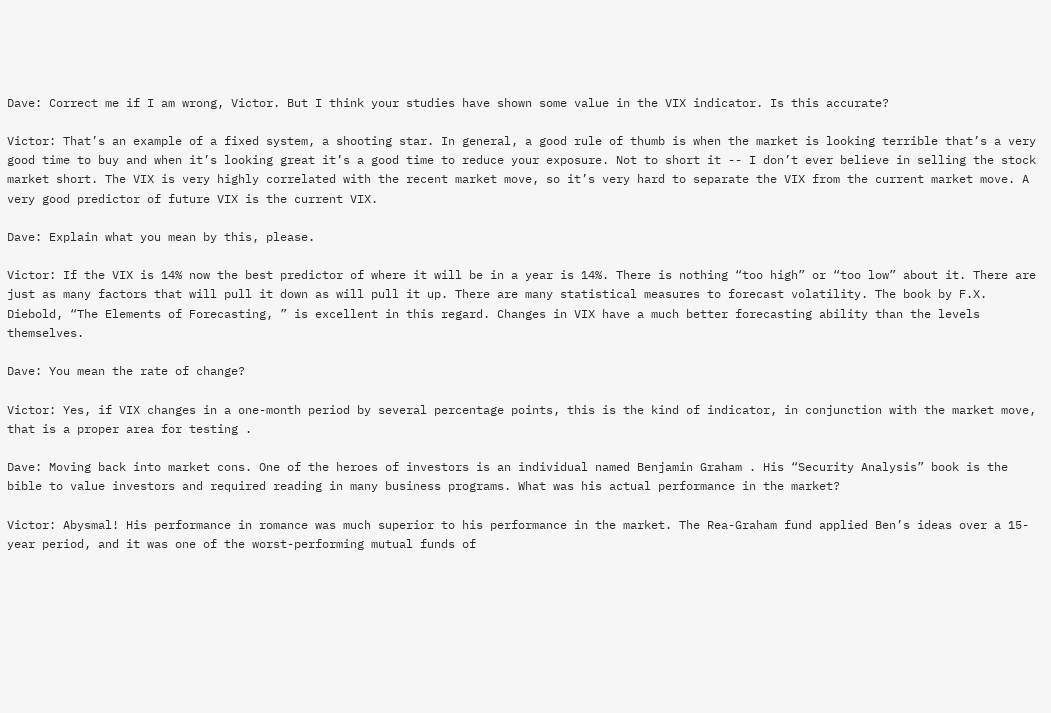Dave: Correct me if I am wrong, Victor. But I think your studies have shown some value in the VIX indicator. Is this accurate?

Victor: That’s an example of a fixed system, a shooting star. In general, a good rule of thumb is when the market is looking terrible that’s a very good time to buy and when it’s looking great it’s a good time to reduce your exposure. Not to short it -- I don’t ever believe in selling the stock market short. The VIX is very highly correlated with the recent market move, so it’s very hard to separate the VIX from the current market move. A very good predictor of future VIX is the current VIX.

Dave: Explain what you mean by this, please.

Victor: If the VIX is 14% now the best predictor of where it will be in a year is 14%. There is nothing “too high” or “too low” about it. There are just as many factors that will pull it down as will pull it up. There are many statistical measures to forecast volatility. The book by F.X. Diebold, “The Elements of Forecasting, ” is excellent in this regard. Changes in VIX have a much better forecasting ability than the levels themselves.

Dave: You mean the rate of change?

Victor: Yes, if VIX changes in a one-month period by several percentage points, this is the kind of indicator, in conjunction with the market move, that is a proper area for testing .

Dave: Moving back into market cons. One of the heroes of investors is an individual named Benjamin Graham . His “Security Analysis” book is the bible to value investors and required reading in many business programs. What was his actual performance in the market?

Victor: Abysmal! His performance in romance was much superior to his performance in the market. The Rea-Graham fund applied Ben’s ideas over a 15-year period, and it was one of the worst-performing mutual funds of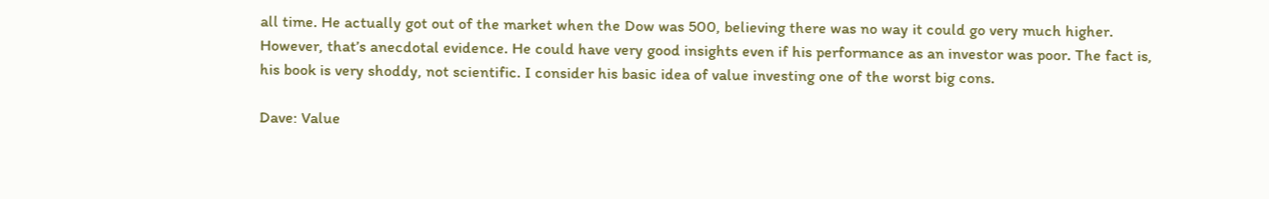all time. He actually got out of the market when the Dow was 500, believing there was no way it could go very much higher. However, that’s anecdotal evidence. He could have very good insights even if his performance as an investor was poor. The fact is, his book is very shoddy, not scientific. I consider his basic idea of value investing one of the worst big cons.

Dave: Value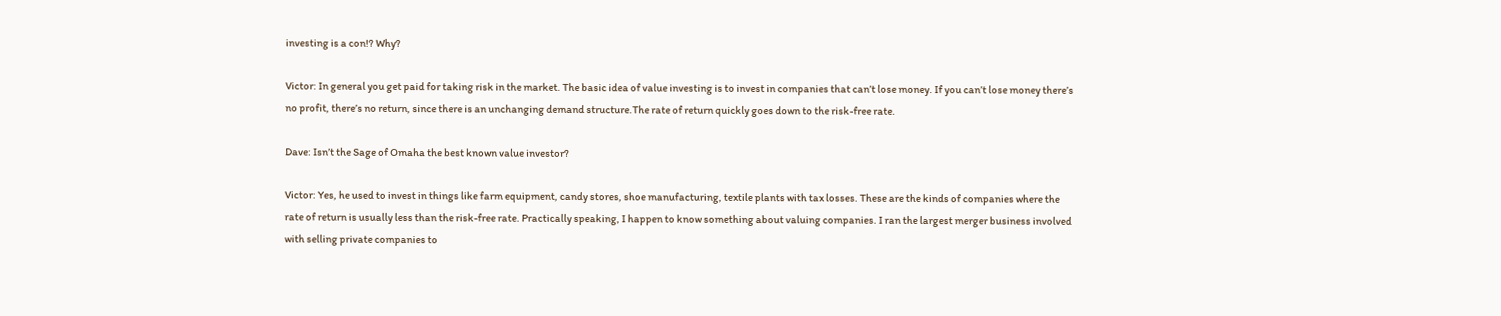investing is a con!? Why?

Victor: In general you get paid for taking risk in the market. The basic idea of value investing is to invest in companies that can’t lose money. If you can’t lose money there’s no profit, there’s no return, since there is an unchanging demand structure.The rate of return quickly goes down to the risk-free rate.

Dave: Isn’t the Sage of Omaha the best known value investor?

Victor: Yes, he used to invest in things like farm equipment, candy stores, shoe manufacturing, textile plants with tax losses. These are the kinds of companies where the rate of return is usually less than the risk-free rate. Practically speaking, I happen to know something about valuing companies. I ran the largest merger business involved with selling private companies to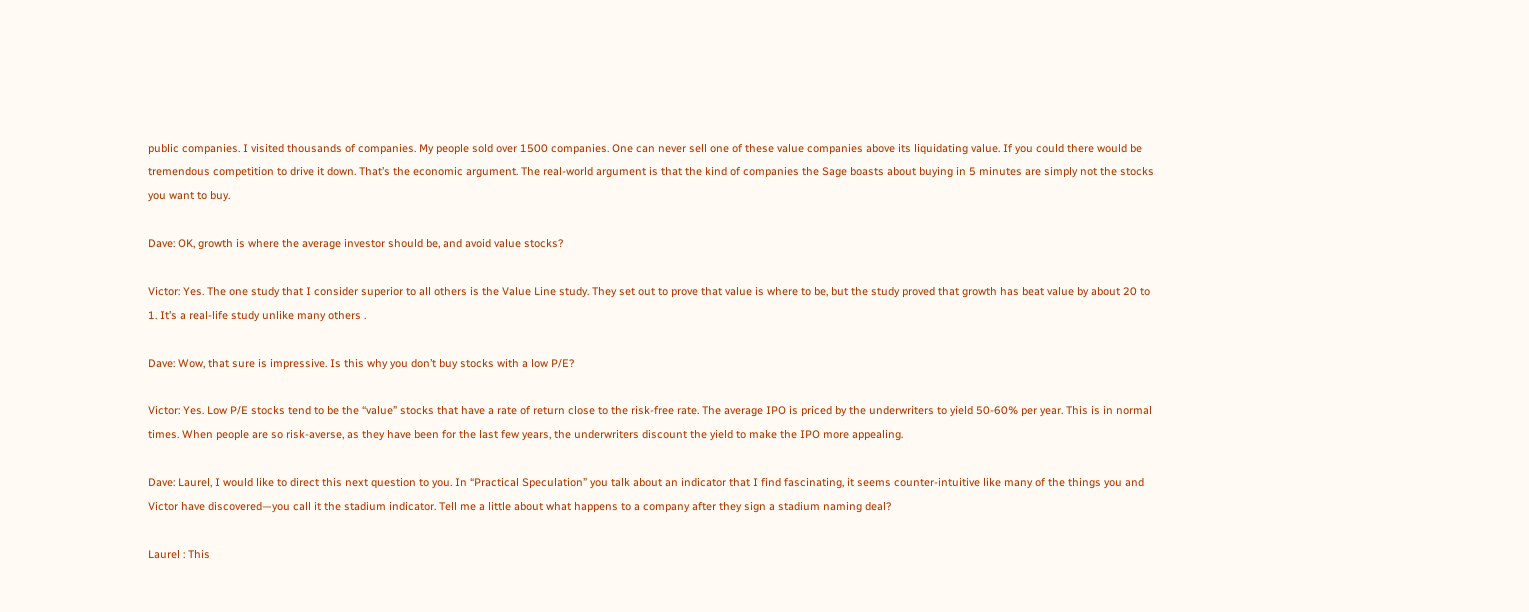public companies. I visited thousands of companies. My people sold over 1500 companies. One can never sell one of these value companies above its liquidating value. If you could there would be tremendous competition to drive it down. That’s the economic argument. The real-world argument is that the kind of companies the Sage boasts about buying in 5 minutes are simply not the stocks you want to buy.

Dave: OK, growth is where the average investor should be, and avoid value stocks?

Victor: Yes. The one study that I consider superior to all others is the Value Line study. They set out to prove that value is where to be, but the study proved that growth has beat value by about 20 to 1. It’s a real-life study unlike many others .

Dave: Wow, that sure is impressive. Is this why you don’t buy stocks with a low P/E?

Victor: Yes. Low P/E stocks tend to be the “value” stocks that have a rate of return close to the risk-free rate. The average IPO is priced by the underwriters to yield 50-60% per year. This is in normal times. When people are so risk-averse, as they have been for the last few years, the underwriters discount the yield to make the IPO more appealing.

Dave: Laurel, I would like to direct this next question to you. In “Practical Speculation” you talk about an indicator that I find fascinating, it seems counter-intuitive like many of the things you and Victor have discovered—you call it the stadium indicator. Tell me a little about what happens to a company after they sign a stadium naming deal?

Laurel : This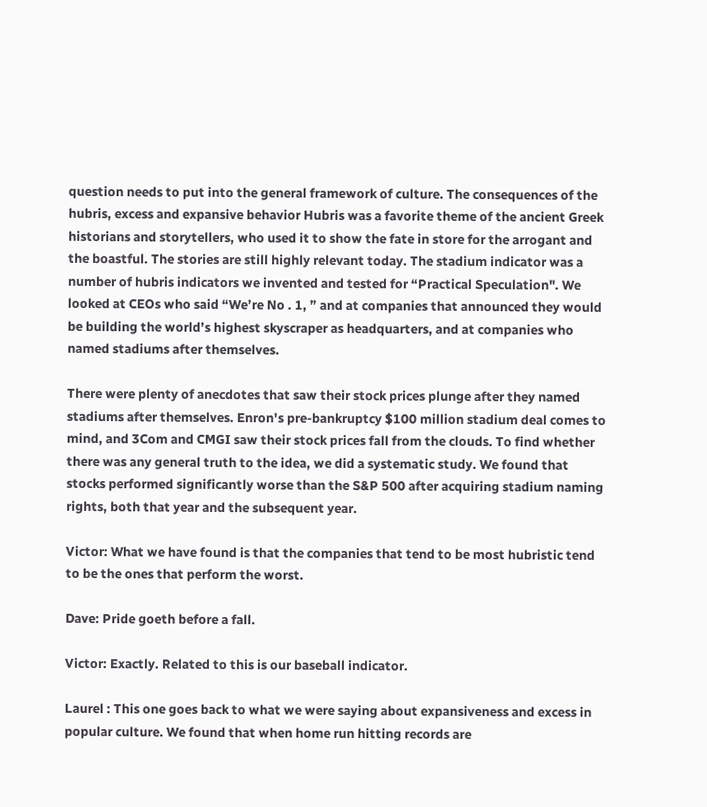question needs to put into the general framework of culture. The consequences of the hubris, excess and expansive behavior Hubris was a favorite theme of the ancient Greek historians and storytellers, who used it to show the fate in store for the arrogant and the boastful. The stories are still highly relevant today. The stadium indicator was a number of hubris indicators we invented and tested for “Practical Speculation". We looked at CEOs who said “We’re No . 1, ” and at companies that announced they would be building the world’s highest skyscraper as headquarters, and at companies who named stadiums after themselves.

There were plenty of anecdotes that saw their stock prices plunge after they named stadiums after themselves. Enron's pre-bankruptcy $100 million stadium deal comes to mind, and 3Com and CMGI saw their stock prices fall from the clouds. To find whether there was any general truth to the idea, we did a systematic study. We found that stocks performed significantly worse than the S&P 500 after acquiring stadium naming rights, both that year and the subsequent year.

Victor: What we have found is that the companies that tend to be most hubristic tend to be the ones that perform the worst.

Dave: Pride goeth before a fall.

Victor: Exactly. Related to this is our baseball indicator.

Laurel : This one goes back to what we were saying about expansiveness and excess in popular culture. We found that when home run hitting records are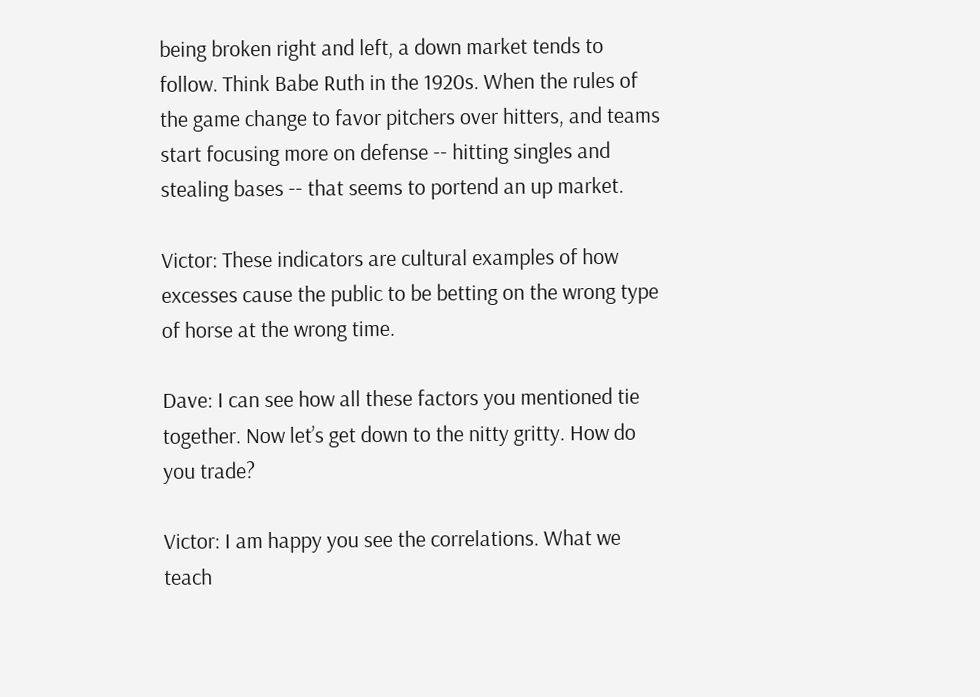being broken right and left, a down market tends to follow. Think Babe Ruth in the 1920s. When the rules of the game change to favor pitchers over hitters, and teams start focusing more on defense -- hitting singles and stealing bases -- that seems to portend an up market.

Victor: These indicators are cultural examples of how excesses cause the public to be betting on the wrong type of horse at the wrong time.

Dave: I can see how all these factors you mentioned tie together. Now let’s get down to the nitty gritty. How do you trade?

Victor: I am happy you see the correlations. What we teach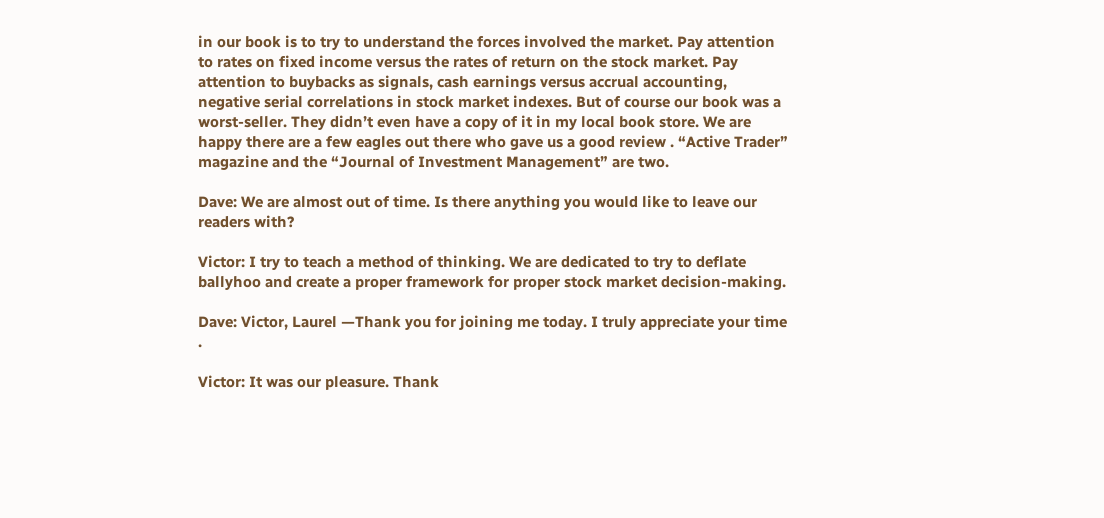in our book is to try to understand the forces involved the market. Pay attention to rates on fixed income versus the rates of return on the stock market. Pay attention to buybacks as signals, cash earnings versus accrual accounting, negative serial correlations in stock market indexes. But of course our book was a worst-seller. They didn’t even have a copy of it in my local book store. We are happy there are a few eagles out there who gave us a good review . “Active Trader” magazine and the “Journal of Investment Management” are two.

Dave: We are almost out of time. Is there anything you would like to leave our readers with?

Victor: I try to teach a method of thinking. We are dedicated to try to deflate ballyhoo and create a proper framework for proper stock market decision-making.

Dave: Victor, Laurel —Thank you for joining me today. I truly appreciate your time .

Victor: It was our pleasure. Thank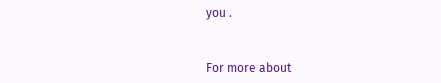you .


For more about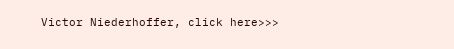Victor Niederhoffer, click here>>>